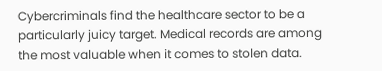Cybercriminals find the healthcare sector to be a particularly juicy target. Medical records are among the most valuable when it comes to stolen data.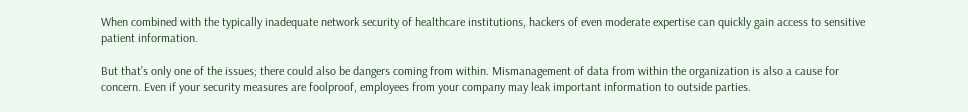When combined with the typically inadequate network security of healthcare institutions, hackers of even moderate expertise can quickly gain access to sensitive patient information.

But that’s only one of the issues; there could also be dangers coming from within. Mismanagement of data from within the organization is also a cause for concern. Even if your security measures are foolproof, employees from your company may leak important information to outside parties.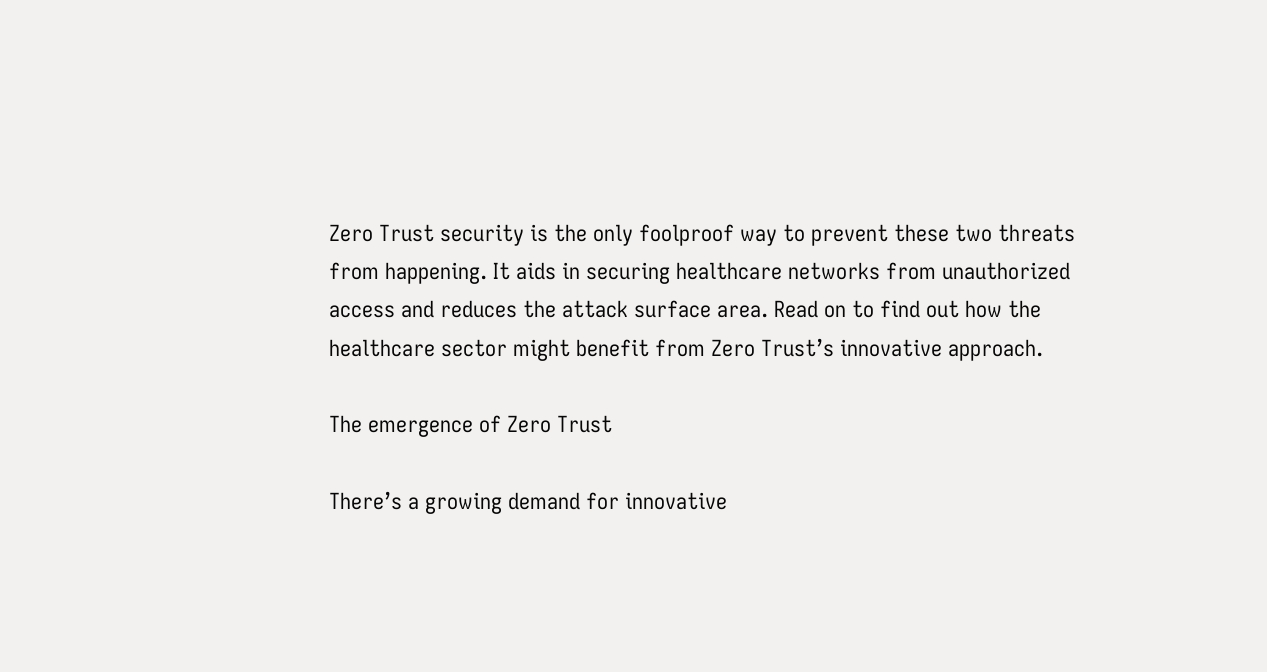Zero Trust security is the only foolproof way to prevent these two threats from happening. It aids in securing healthcare networks from unauthorized access and reduces the attack surface area. Read on to find out how the healthcare sector might benefit from Zero Trust’s innovative approach.

The emergence of Zero Trust

There’s a growing demand for innovative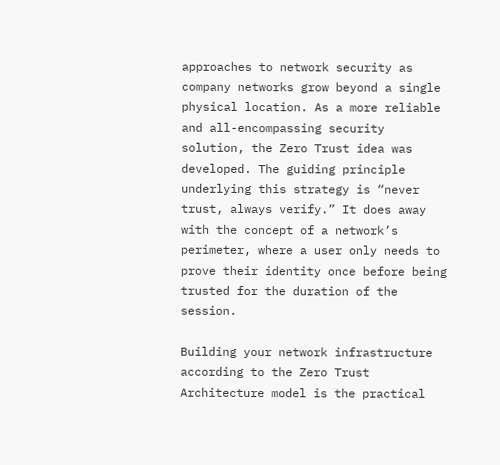approaches to network security as company networks grow beyond a single physical location. As a more reliable and all-encompassing security solution, the Zero Trust idea was developed. The guiding principle underlying this strategy is “never trust, always verify.” It does away with the concept of a network’s perimeter, where a user only needs to prove their identity once before being trusted for the duration of the session.

Building your network infrastructure according to the Zero Trust Architecture model is the practical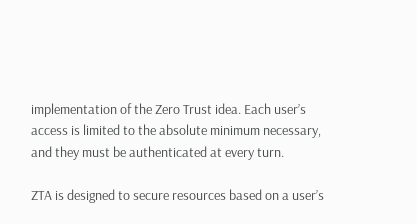implementation of the Zero Trust idea. Each user’s access is limited to the absolute minimum necessary, and they must be authenticated at every turn.

ZTA is designed to secure resources based on a user’s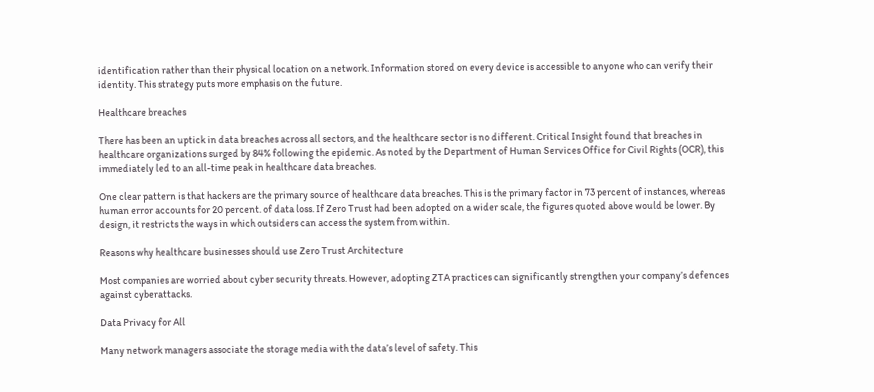identification rather than their physical location on a network. Information stored on every device is accessible to anyone who can verify their identity. This strategy puts more emphasis on the future.

Healthcare breaches

There has been an uptick in data breaches across all sectors, and the healthcare sector is no different. Critical Insight found that breaches in healthcare organizations surged by 84% following the epidemic. As noted by the Department of Human Services Office for Civil Rights (OCR), this immediately led to an all-time peak in healthcare data breaches.

One clear pattern is that hackers are the primary source of healthcare data breaches. This is the primary factor in 73 percent of instances, whereas human error accounts for 20 percent. of data loss. If Zero Trust had been adopted on a wider scale, the figures quoted above would be lower. By design, it restricts the ways in which outsiders can access the system from within.

Reasons why healthcare businesses should use Zero Trust Architecture

Most companies are worried about cyber security threats. However, adopting ZTA practices can significantly strengthen your company’s defences against cyberattacks.

Data Privacy for All

Many network managers associate the storage media with the data’s level of safety. This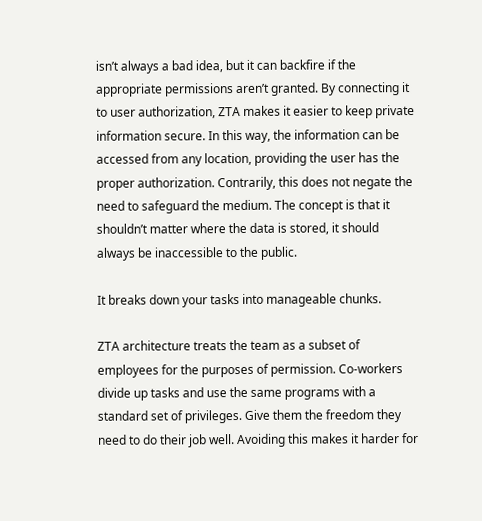isn’t always a bad idea, but it can backfire if the appropriate permissions aren’t granted. By connecting it to user authorization, ZTA makes it easier to keep private information secure. In this way, the information can be accessed from any location, providing the user has the proper authorization. Contrarily, this does not negate the need to safeguard the medium. The concept is that it shouldn’t matter where the data is stored, it should always be inaccessible to the public.

It breaks down your tasks into manageable chunks.

ZTA architecture treats the team as a subset of employees for the purposes of permission. Co-workers divide up tasks and use the same programs with a standard set of privileges. Give them the freedom they need to do their job well. Avoiding this makes it harder for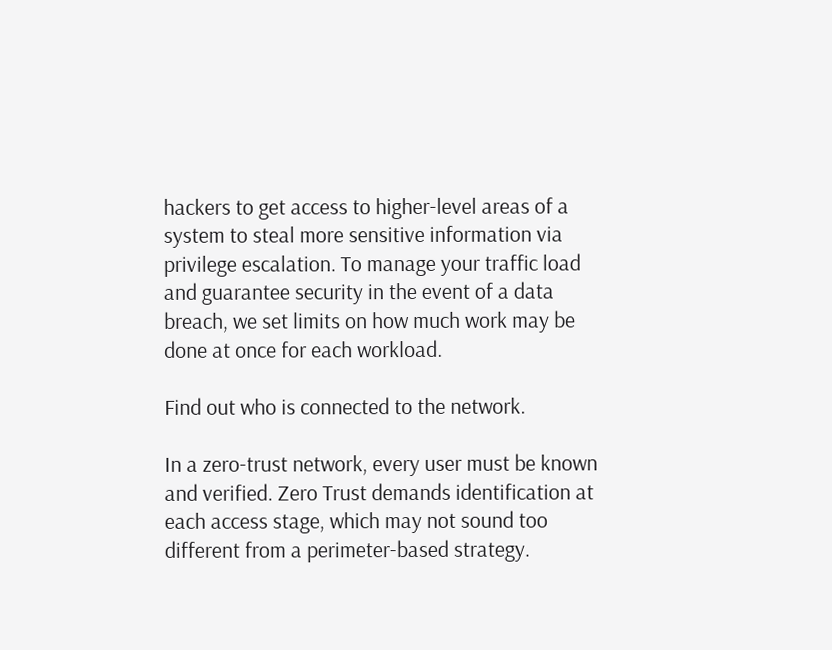hackers to get access to higher-level areas of a system to steal more sensitive information via privilege escalation. To manage your traffic load and guarantee security in the event of a data breach, we set limits on how much work may be done at once for each workload.

Find out who is connected to the network.

In a zero-trust network, every user must be known and verified. Zero Trust demands identification at each access stage, which may not sound too different from a perimeter-based strategy.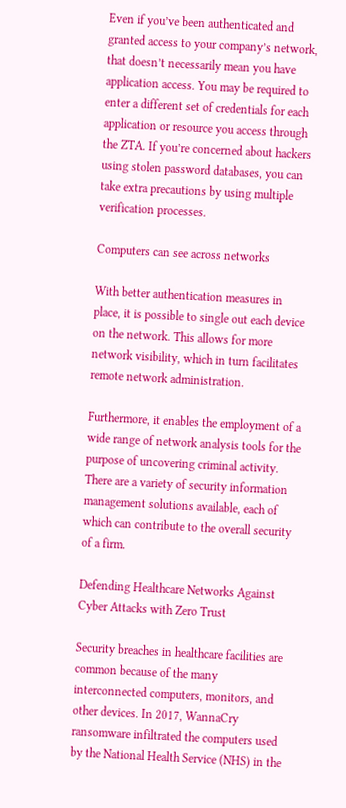Even if you’ve been authenticated and granted access to your company’s network, that doesn’t necessarily mean you have application access. You may be required to enter a different set of credentials for each application or resource you access through the ZTA. If you’re concerned about hackers using stolen password databases, you can take extra precautions by using multiple verification processes.

Computers can see across networks

With better authentication measures in place, it is possible to single out each device on the network. This allows for more network visibility, which in turn facilitates remote network administration.

Furthermore, it enables the employment of a wide range of network analysis tools for the purpose of uncovering criminal activity. There are a variety of security information management solutions available, each of which can contribute to the overall security of a firm.

Defending Healthcare Networks Against Cyber Attacks with Zero Trust

Security breaches in healthcare facilities are common because of the many interconnected computers, monitors, and other devices. In 2017, WannaCry ransomware infiltrated the computers used by the National Health Service (NHS) in the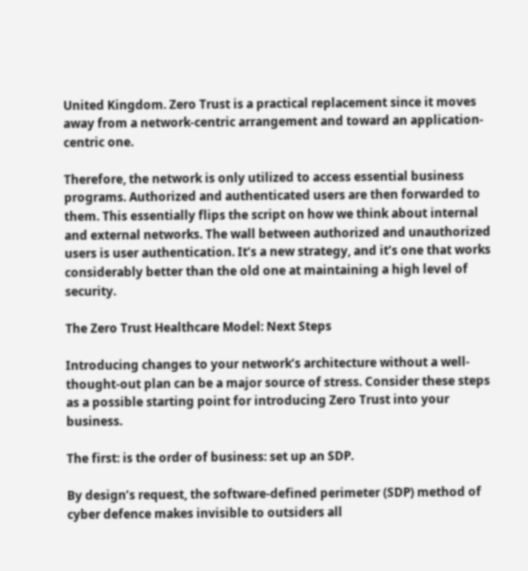United Kingdom. Zero Trust is a practical replacement since it moves away from a network-centric arrangement and toward an application-centric one.

Therefore, the network is only utilized to access essential business programs. Authorized and authenticated users are then forwarded to them. This essentially flips the script on how we think about internal and external networks. The wall between authorized and unauthorized users is user authentication. It’s a new strategy, and it’s one that works considerably better than the old one at maintaining a high level of security.

The Zero Trust Healthcare Model: Next Steps

Introducing changes to your network’s architecture without a well-thought-out plan can be a major source of stress. Consider these steps as a possible starting point for introducing Zero Trust into your business.

The first: is the order of business: set up an SDP.

By design’s request, the software-defined perimeter (SDP) method of cyber defence makes invisible to outsiders all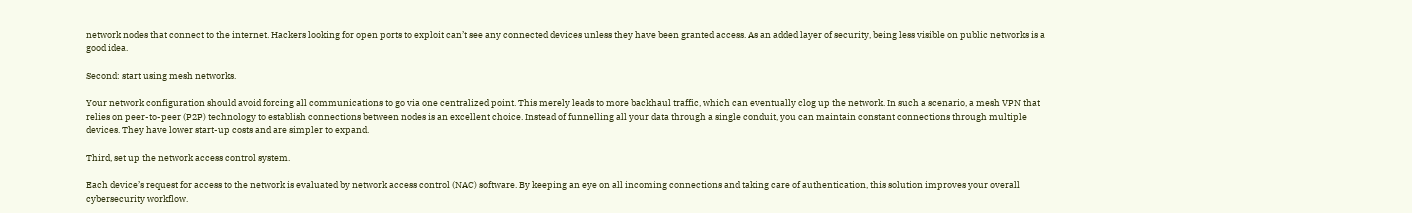network nodes that connect to the internet. Hackers looking for open ports to exploit can’t see any connected devices unless they have been granted access. As an added layer of security, being less visible on public networks is a good idea.

Second: start using mesh networks.

Your network configuration should avoid forcing all communications to go via one centralized point. This merely leads to more backhaul traffic, which can eventually clog up the network. In such a scenario, a mesh VPN that relies on peer-to-peer (P2P) technology to establish connections between nodes is an excellent choice. Instead of funnelling all your data through a single conduit, you can maintain constant connections through multiple devices. They have lower start-up costs and are simpler to expand.

Third, set up the network access control system.

Each device’s request for access to the network is evaluated by network access control (NAC) software. By keeping an eye on all incoming connections and taking care of authentication, this solution improves your overall cybersecurity workflow.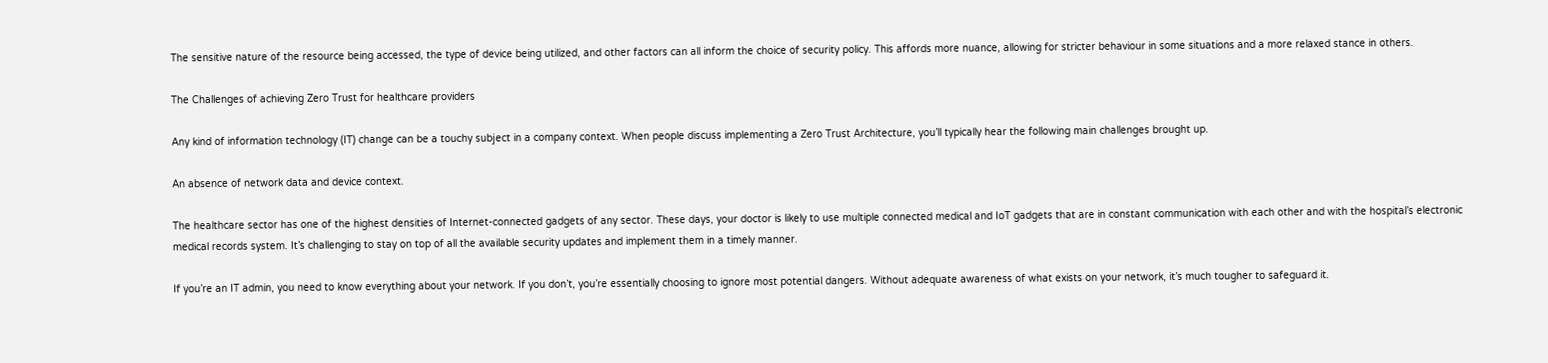The sensitive nature of the resource being accessed, the type of device being utilized, and other factors can all inform the choice of security policy. This affords more nuance, allowing for stricter behaviour in some situations and a more relaxed stance in others.

The Challenges of achieving Zero Trust for healthcare providers

Any kind of information technology (IT) change can be a touchy subject in a company context. When people discuss implementing a Zero Trust Architecture, you’ll typically hear the following main challenges brought up.

An absence of network data and device context.

The healthcare sector has one of the highest densities of Internet-connected gadgets of any sector. These days, your doctor is likely to use multiple connected medical and IoT gadgets that are in constant communication with each other and with the hospital’s electronic medical records system. It’s challenging to stay on top of all the available security updates and implement them in a timely manner.

If you’re an IT admin, you need to know everything about your network. If you don’t, you’re essentially choosing to ignore most potential dangers. Without adequate awareness of what exists on your network, it’s much tougher to safeguard it.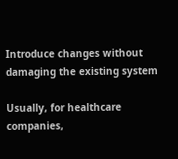Introduce changes without damaging the existing system

Usually, for healthcare companies,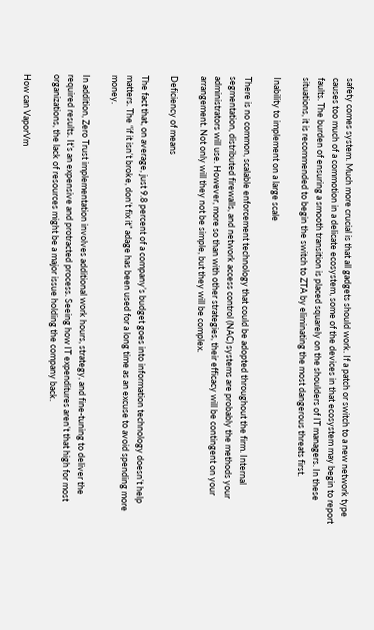safety comes system. Much more crucial is that all gadgets should work. If a patch or switch to a new network type causes too much of a commotion in a delicate ecosystem, some of the devices in that ecosystem may begin to report faults. The burden of ensuring a smooth transition is placed squarely on the shoulders of IT managers. In these situations, it is recommended to begin the switch to ZTA by eliminating the most dangerous threats first.

Inability to implement on a large scale

There is no common, scalable enforcement technology that could be adopted throughout the firm. Internal segmentation, distributed firewalls, and network access control (NAC) systems are probably the methods your administrators will use. However, more so than with other strategies, their efficacy will be contingent on your arrangement. Not only will they not be simple, but they will be complex.

Deficiency of means

The fact that, on average, just 9.8 percent of a company’s budget goes into information technology doesn’t help matters. The “if it isn’t broke, don’t fix it” adage has been used for a long time as an excuse to avoid spending more money.

In addition, Zero Trust implementation involves additional work hours, strategy, and fine-tuning to deliver the required results. It’s an expensive and protracted process. Seeing how IT expenditures aren’t that high for most organizations, the lack of resources might be a major issue holding the company back.

How can VaporVm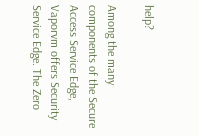help?

Among the many components of the Secure Access Service Edge, Vaporvm offers Security Service Edge. The Zero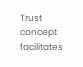Trust concept facilitates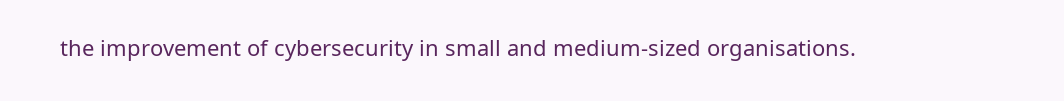the improvement of cybersecurity in small and medium-sized organisations.